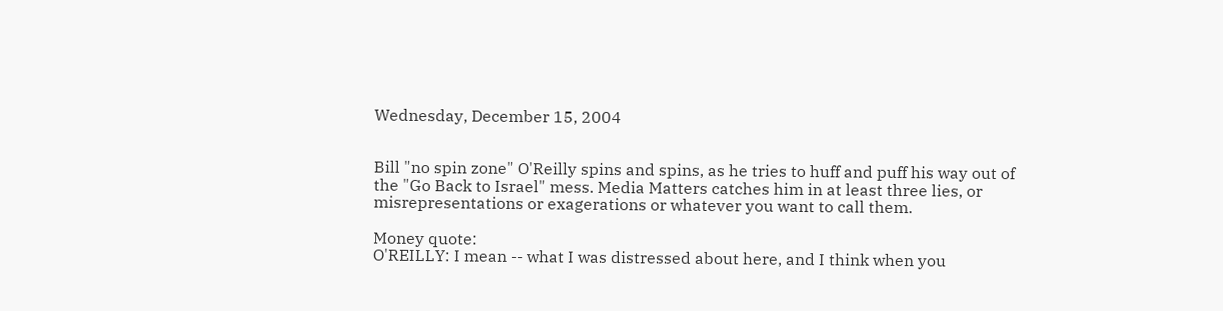Wednesday, December 15, 2004


Bill "no spin zone" O'Reilly spins and spins, as he tries to huff and puff his way out of the "Go Back to Israel" mess. Media Matters catches him in at least three lies, or misrepresentations or exagerations or whatever you want to call them.

Money quote:
O'REILLY: I mean -- what I was distressed about here, and I think when you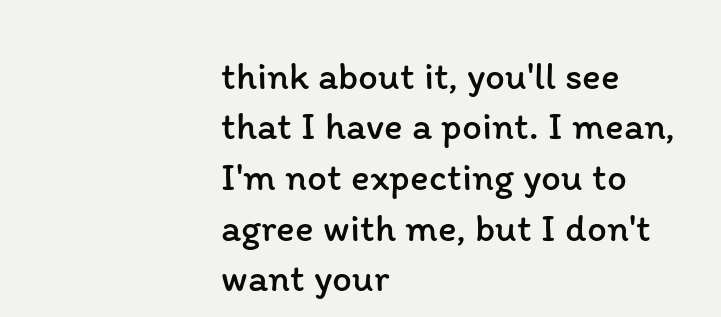think about it, you'll see that I have a point. I mean, I'm not expecting you to agree with me, but I don't want your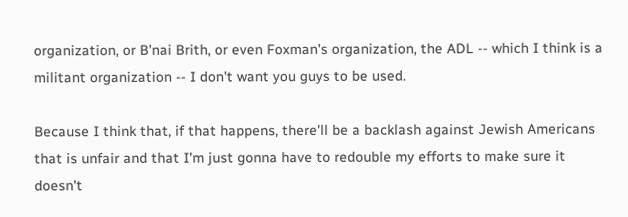organization, or B'nai Brith, or even Foxman's organization, the ADL -- which I think is a militant organization -- I don't want you guys to be used.

Because I think that, if that happens, there'll be a backlash against Jewish Americans that is unfair and that I'm just gonna have to redouble my efforts to make sure it doesn't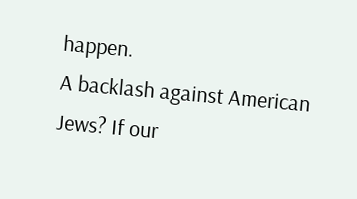happen.
A backlash against American Jews? If our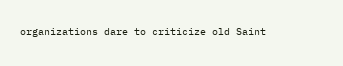organizations dare to criticize old Saint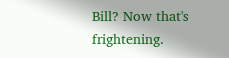Bill? Now that's frightening.